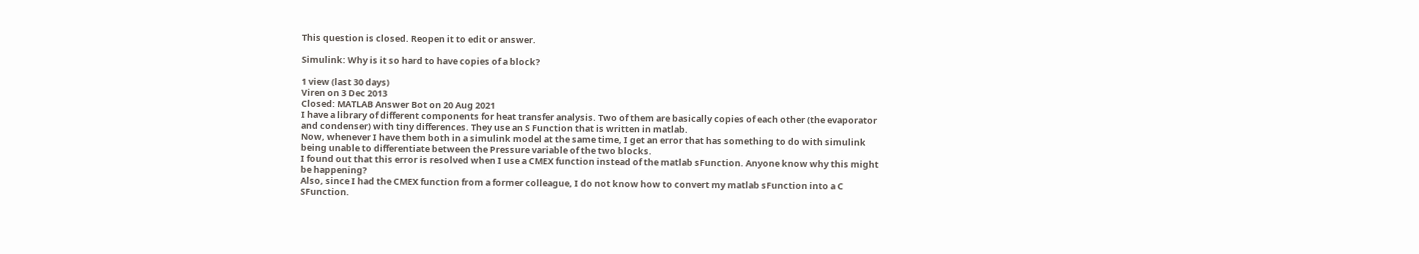This question is closed. Reopen it to edit or answer.

Simulink: Why is it so hard to have copies of a block?

1 view (last 30 days)
Viren on 3 Dec 2013
Closed: MATLAB Answer Bot on 20 Aug 2021
I have a library of different components for heat transfer analysis. Two of them are basically copies of each other (the evaporator and condenser) with tiny differences. They use an S Function that is written in matlab.
Now, whenever I have them both in a simulink model at the same time, I get an error that has something to do with simulink being unable to differentiate between the Pressure variable of the two blocks.
I found out that this error is resolved when I use a CMEX function instead of the matlab sFunction. Anyone know why this might be happening?
Also, since I had the CMEX function from a former colleague, I do not know how to convert my matlab sFunction into a C SFunction.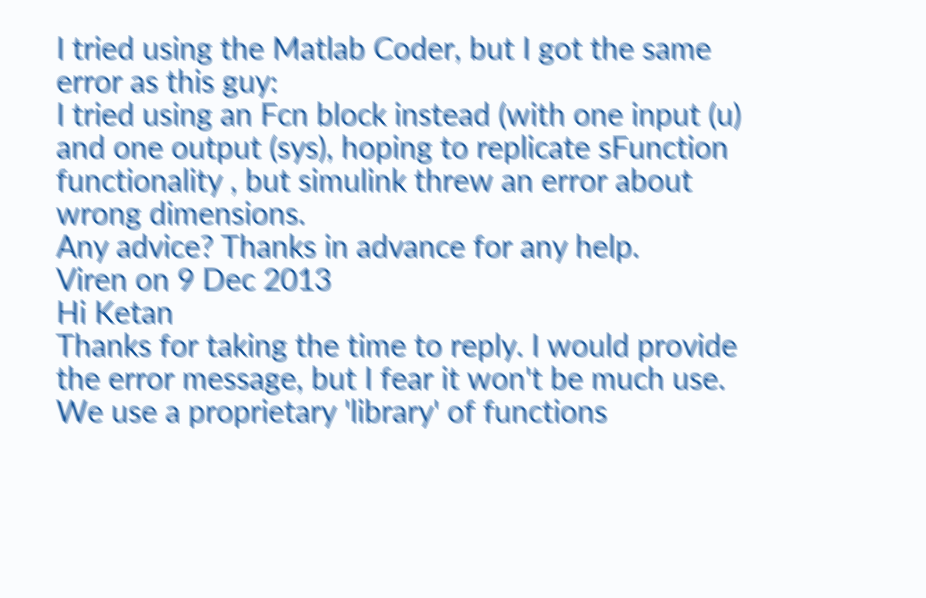I tried using the Matlab Coder, but I got the same error as this guy:
I tried using an Fcn block instead (with one input (u) and one output (sys), hoping to replicate sFunction functionality , but simulink threw an error about wrong dimensions.
Any advice? Thanks in advance for any help.
Viren on 9 Dec 2013
Hi Ketan
Thanks for taking the time to reply. I would provide the error message, but I fear it won't be much use. We use a proprietary 'library' of functions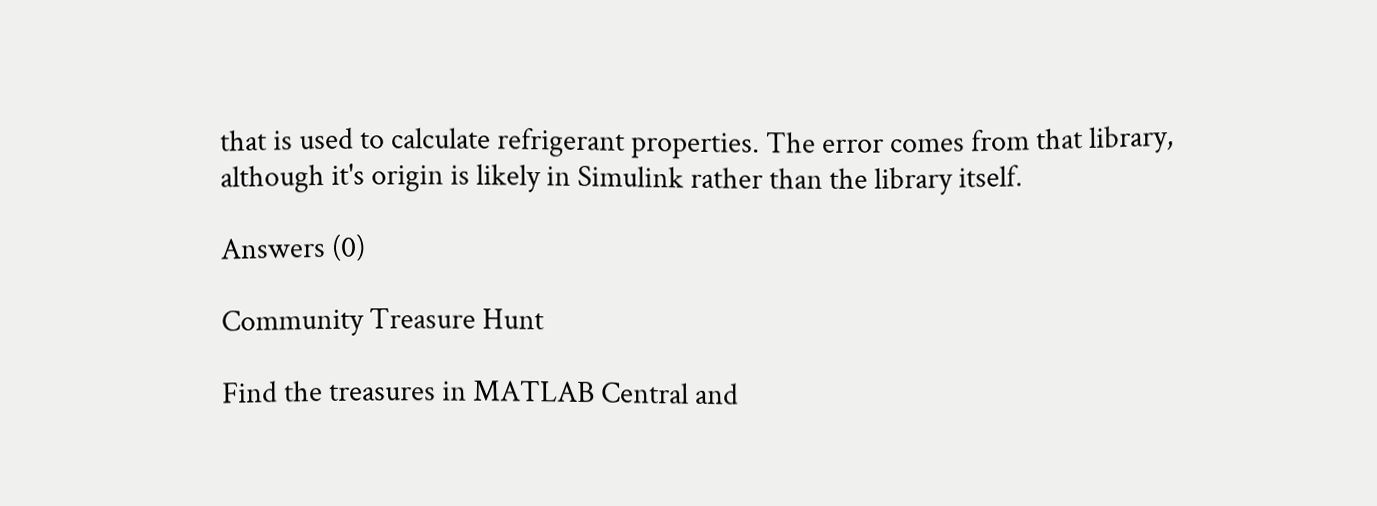that is used to calculate refrigerant properties. The error comes from that library, although it's origin is likely in Simulink rather than the library itself.

Answers (0)

Community Treasure Hunt

Find the treasures in MATLAB Central and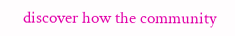discover how the community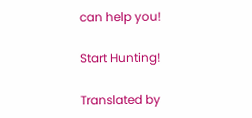can help you!

Start Hunting!

Translated by